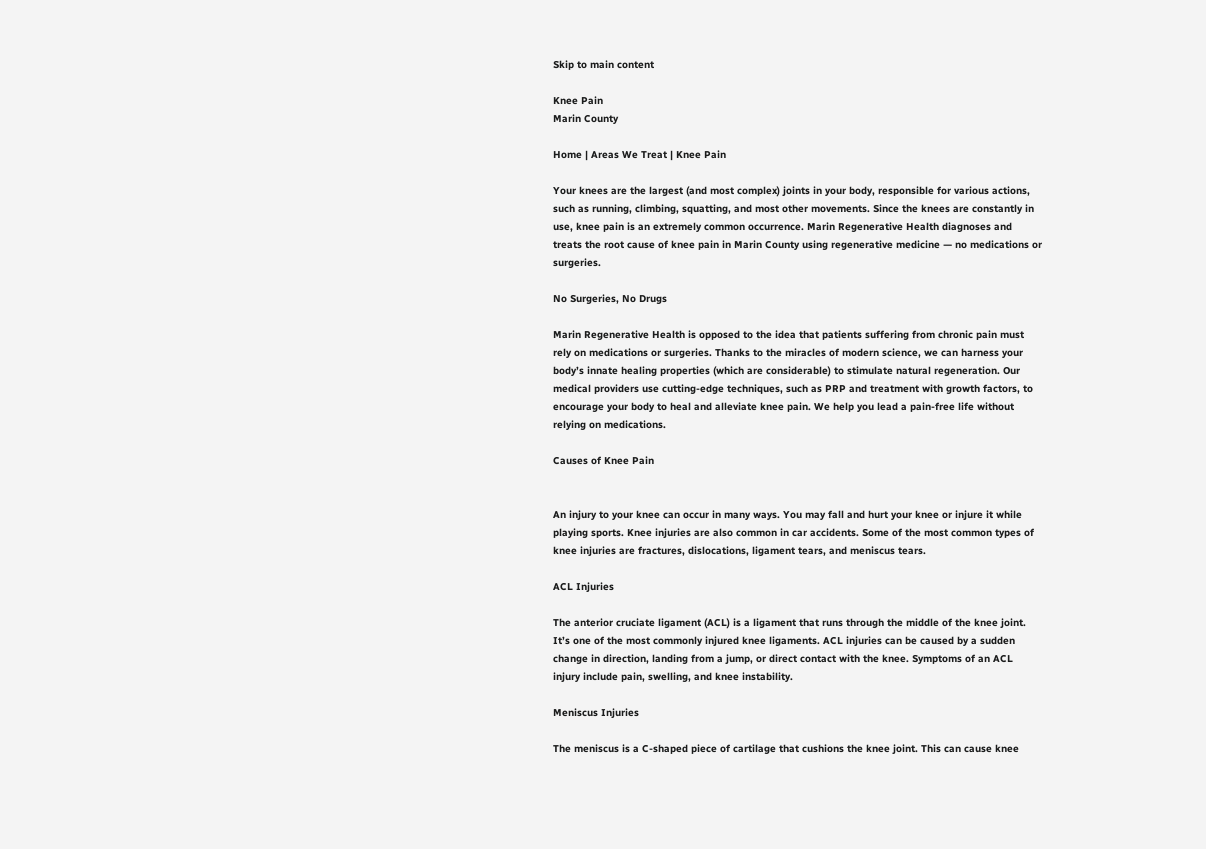Skip to main content

Knee Pain
Marin County

Home | Areas We Treat | Knee Pain

Your knees are the largest (and most complex) joints in your body, responsible for various actions, such as running, climbing, squatting, and most other movements. Since the knees are constantly in use, knee pain is an extremely common occurrence. Marin Regenerative Health diagnoses and treats the root cause of knee pain in Marin County using regenerative medicine — no medications or surgeries.

No Surgeries, No Drugs

Marin Regenerative Health is opposed to the idea that patients suffering from chronic pain must rely on medications or surgeries. Thanks to the miracles of modern science, we can harness your body’s innate healing properties (which are considerable) to stimulate natural regeneration. Our medical providers use cutting-edge techniques, such as PRP and treatment with growth factors, to encourage your body to heal and alleviate knee pain. We help you lead a pain-free life without relying on medications.

Causes of Knee Pain


An injury to your knee can occur in many ways. You may fall and hurt your knee or injure it while playing sports. Knee injuries are also common in car accidents. Some of the most common types of knee injuries are fractures, dislocations, ligament tears, and meniscus tears.

ACL Injuries

The anterior cruciate ligament (ACL) is a ligament that runs through the middle of the knee joint. It’s one of the most commonly injured knee ligaments. ACL injuries can be caused by a sudden change in direction, landing from a jump, or direct contact with the knee. Symptoms of an ACL injury include pain, swelling, and knee instability.

Meniscus Injuries

The meniscus is a C-shaped piece of cartilage that cushions the knee joint. This can cause knee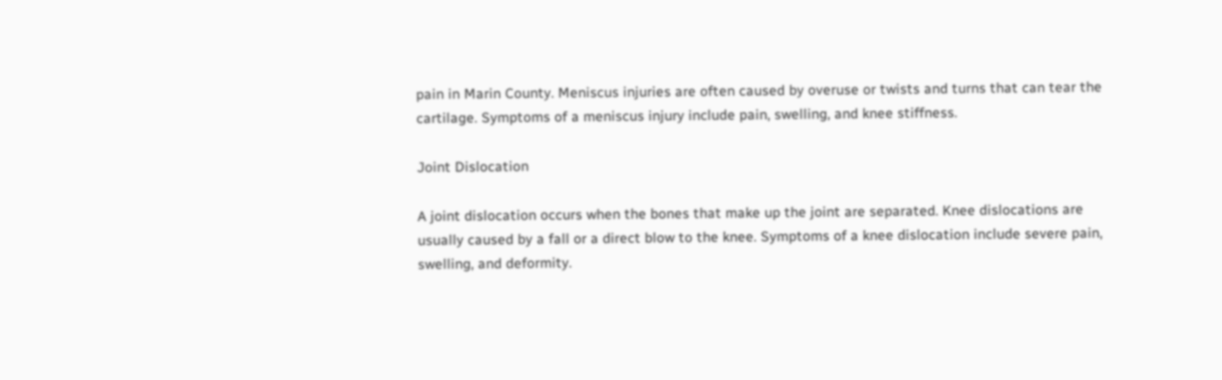pain in Marin County. Meniscus injuries are often caused by overuse or twists and turns that can tear the cartilage. Symptoms of a meniscus injury include pain, swelling, and knee stiffness.

Joint Dislocation

A joint dislocation occurs when the bones that make up the joint are separated. Knee dislocations are usually caused by a fall or a direct blow to the knee. Symptoms of a knee dislocation include severe pain, swelling, and deformity.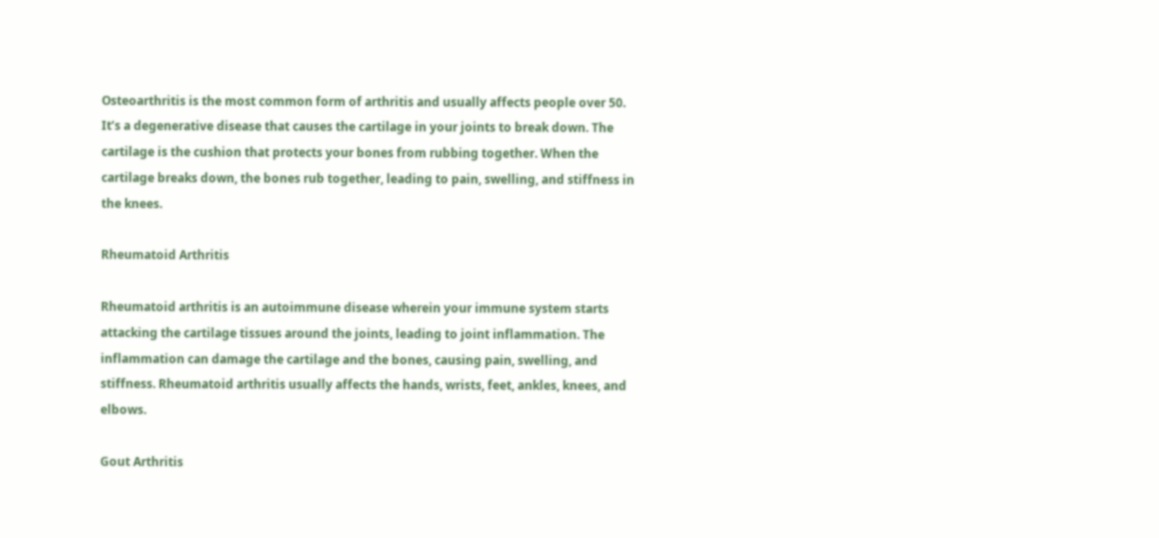Osteoarthritis is the most common form of arthritis and usually affects people over 50. It’s a degenerative disease that causes the cartilage in your joints to break down. The cartilage is the cushion that protects your bones from rubbing together. When the cartilage breaks down, the bones rub together, leading to pain, swelling, and stiffness in the knees.

Rheumatoid Arthritis

Rheumatoid arthritis is an autoimmune disease wherein your immune system starts attacking the cartilage tissues around the joints, leading to joint inflammation. The inflammation can damage the cartilage and the bones, causing pain, swelling, and stiffness. Rheumatoid arthritis usually affects the hands, wrists, feet, ankles, knees, and elbows.

Gout Arthritis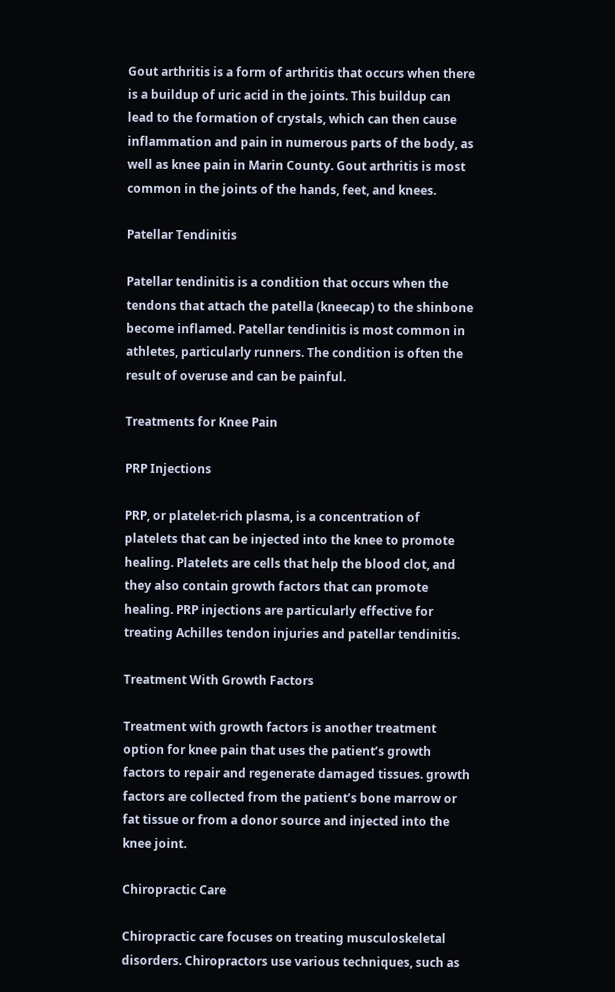Gout arthritis is a form of arthritis that occurs when there is a buildup of uric acid in the joints. This buildup can lead to the formation of crystals, which can then cause inflammation and pain in numerous parts of the body, as well as knee pain in Marin County. Gout arthritis is most common in the joints of the hands, feet, and knees.

Patellar Tendinitis

Patellar tendinitis is a condition that occurs when the tendons that attach the patella (kneecap) to the shinbone become inflamed. Patellar tendinitis is most common in athletes, particularly runners. The condition is often the result of overuse and can be painful.

Treatments for Knee Pain

PRP Injections

PRP, or platelet-rich plasma, is a concentration of platelets that can be injected into the knee to promote healing. Platelets are cells that help the blood clot, and they also contain growth factors that can promote healing. PRP injections are particularly effective for treating Achilles tendon injuries and patellar tendinitis.

Treatment With Growth Factors

Treatment with growth factors is another treatment option for knee pain that uses the patient’s growth factors to repair and regenerate damaged tissues. growth factors are collected from the patient’s bone marrow or fat tissue or from a donor source and injected into the knee joint.

Chiropractic Care

Chiropractic care focuses on treating musculoskeletal disorders. Chiropractors use various techniques, such as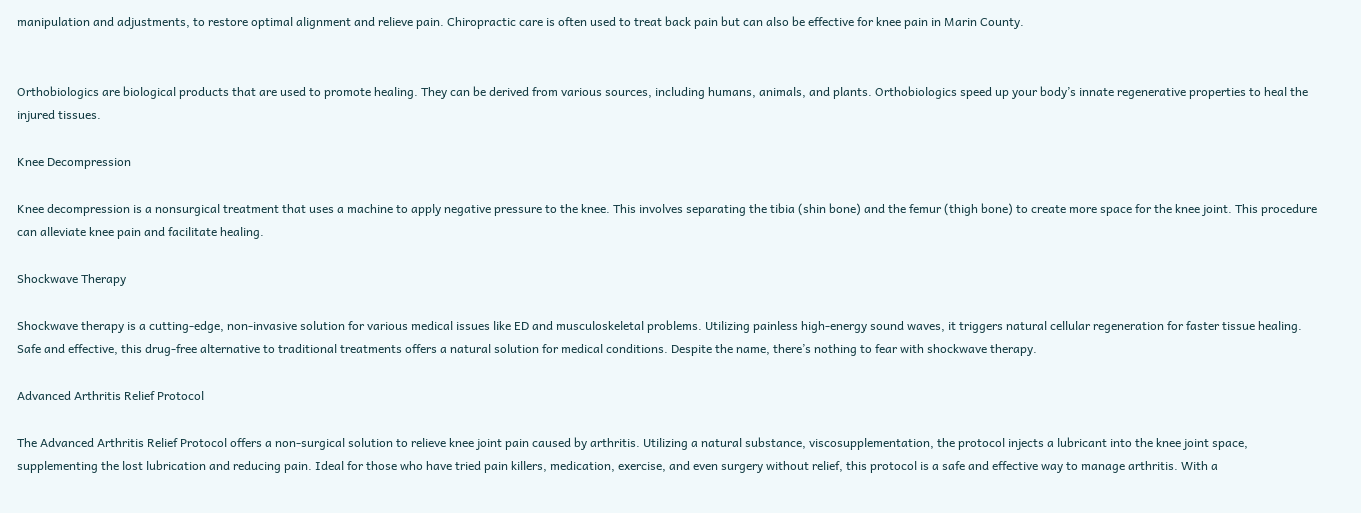manipulation and adjustments, to restore optimal alignment and relieve pain. Chiropractic care is often used to treat back pain but can also be effective for knee pain in Marin County.


Orthobiologics are biological products that are used to promote healing. They can be derived from various sources, including humans, animals, and plants. Orthobiologics speed up your body’s innate regenerative properties to heal the injured tissues.

Knee Decompression

Knee decompression is a nonsurgical treatment that uses a machine to apply negative pressure to the knee. This involves separating the tibia (shin bone) and the femur (thigh bone) to create more space for the knee joint. This procedure can alleviate knee pain and facilitate healing.

Shockwave Therapy

Shockwave therapy is a cutting-edge, non-invasive solution for various medical issues like ED and musculoskeletal problems. Utilizing painless high-energy sound waves, it triggers natural cellular regeneration for faster tissue healing. Safe and effective, this drug-free alternative to traditional treatments offers a natural solution for medical conditions. Despite the name, there’s nothing to fear with shockwave therapy.

Advanced Arthritis Relief Protocol

The Advanced Arthritis Relief Protocol offers a non-surgical solution to relieve knee joint pain caused by arthritis. Utilizing a natural substance, viscosupplementation, the protocol injects a lubricant into the knee joint space, supplementing the lost lubrication and reducing pain. Ideal for those who have tried pain killers, medication, exercise, and even surgery without relief, this protocol is a safe and effective way to manage arthritis. With a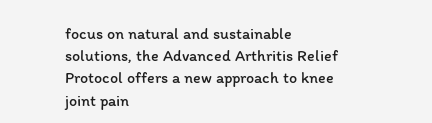focus on natural and sustainable solutions, the Advanced Arthritis Relief Protocol offers a new approach to knee joint pain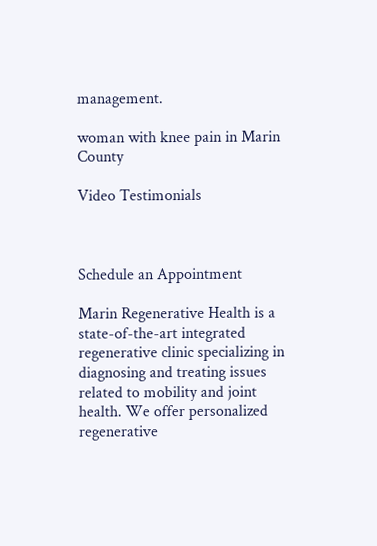management.

woman with knee pain in Marin County

Video Testimonials



Schedule an Appointment

Marin Regenerative Health is a state-of-the-art integrated regenerative clinic specializing in diagnosing and treating issues related to mobility and joint health. We offer personalized regenerative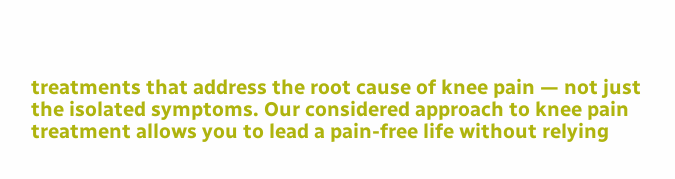treatments that address the root cause of knee pain — not just the isolated symptoms. Our considered approach to knee pain treatment allows you to lead a pain-free life without relying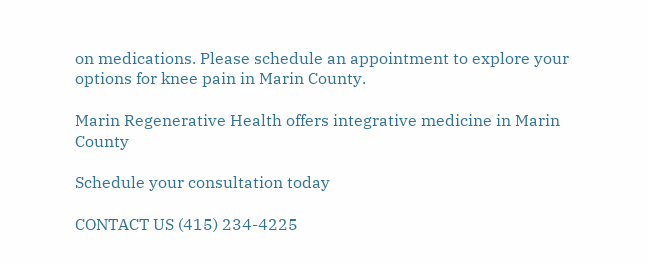on medications. Please schedule an appointment to explore your options for knee pain in Marin County.

Marin Regenerative Health offers integrative medicine in Marin County

Schedule your consultation today

CONTACT US (415) 234-4225